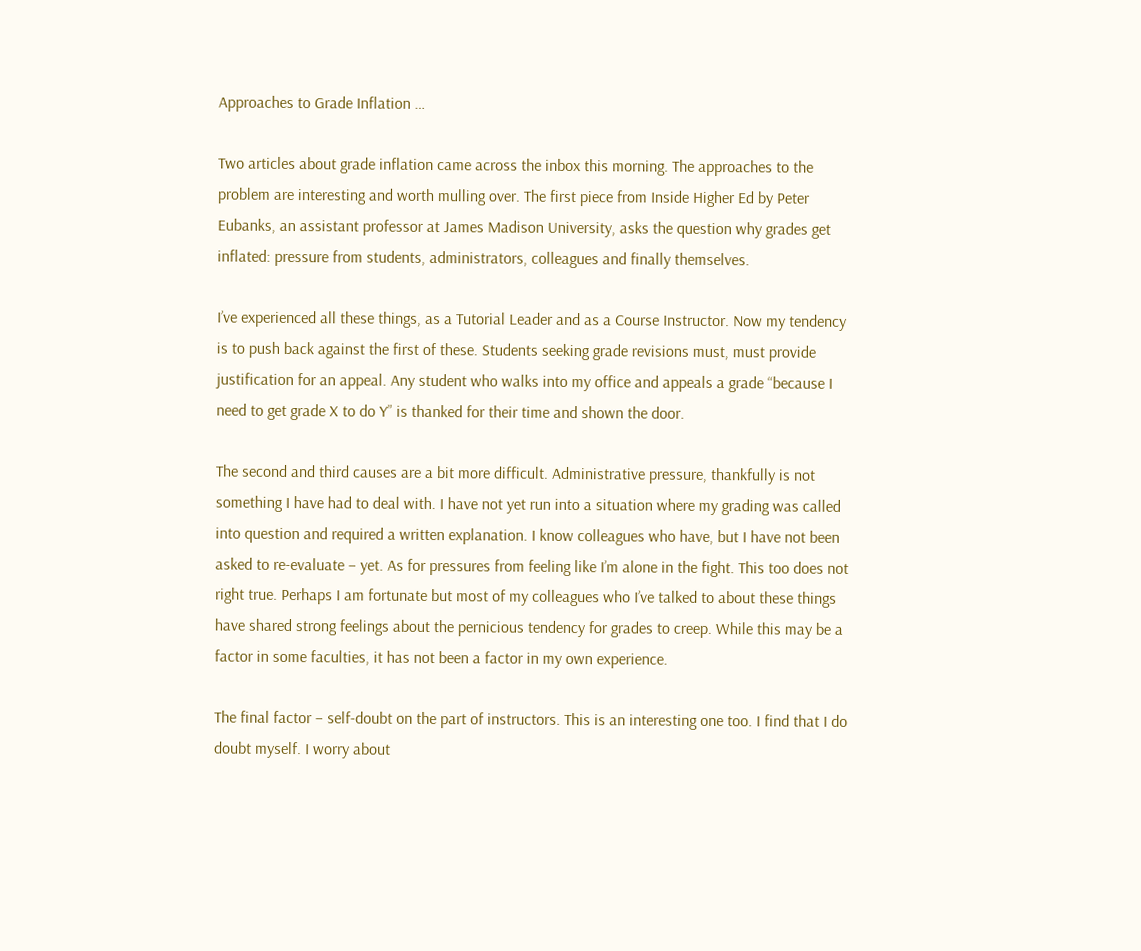Approaches to Grade Inflation …

Two articles about grade inflation came across the inbox this morning. The approaches to the problem are interesting and worth mulling over. The first piece from Inside Higher Ed by Peter Eubanks, an assistant professor at James Madison University, asks the question why grades get inflated: pressure from students, administrators, colleagues and finally themselves.

I’ve experienced all these things, as a Tutorial Leader and as a Course Instructor. Now my tendency is to push back against the first of these. Students seeking grade revisions must, must provide justification for an appeal. Any student who walks into my office and appeals a grade “because I need to get grade X to do Y” is thanked for their time and shown the door.

The second and third causes are a bit more difficult. Administrative pressure, thankfully is not something I have had to deal with. I have not yet run into a situation where my grading was called into question and required a written explanation. I know colleagues who have, but I have not been asked to re-evaluate – yet. As for pressures from feeling like I’m alone in the fight. This too does not right true. Perhaps I am fortunate but most of my colleagues who I’ve talked to about these things have shared strong feelings about the pernicious tendency for grades to creep. While this may be a factor in some faculties, it has not been a factor in my own experience.

The final factor – self-doubt on the part of instructors. This is an interesting one too. I find that I do doubt myself. I worry about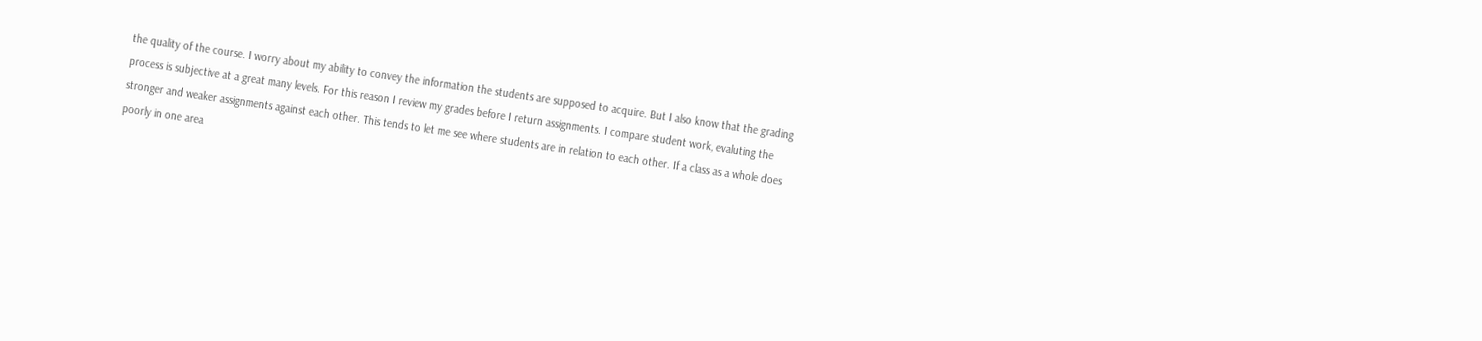the quality of the course. I worry about my ability to convey the information the students are supposed to acquire. But I also know that the grading process is subjective at a great many levels. For this reason I review my grades before I return assignments. I compare student work, evaluting the stronger and weaker assignments against each other. This tends to let me see where students are in relation to each other. If a class as a whole does poorly in one area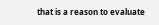that is a reason to evaluate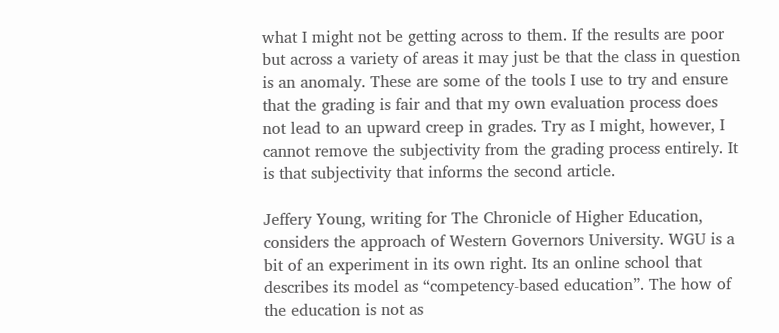what I might not be getting across to them. If the results are poor but across a variety of areas it may just be that the class in question is an anomaly. These are some of the tools I use to try and ensure that the grading is fair and that my own evaluation process does not lead to an upward creep in grades. Try as I might, however, I cannot remove the subjectivity from the grading process entirely. It is that subjectivity that informs the second article.

Jeffery Young, writing for The Chronicle of Higher Education, considers the approach of Western Governors University. WGU is a bit of an experiment in its own right. Its an online school that describes its model as “competency-based education”. The how of the education is not as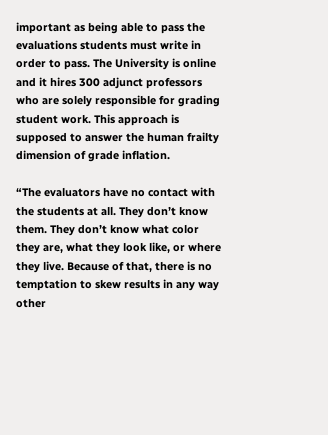important as being able to pass the evaluations students must write in order to pass. The University is online and it hires 300 adjunct professors who are solely responsible for grading student work. This approach is supposed to answer the human frailty dimension of grade inflation.

“The evaluators have no contact with the students at all. They don’t know them. They don’t know what color they are, what they look like, or where they live. Because of that, there is no temptation to skew results in any way other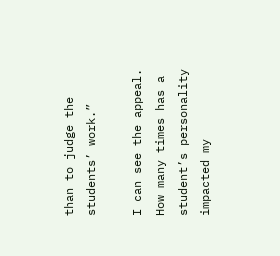than to judge the students’ work.”

I can see the appeal. How many times has a student’s personality impacted my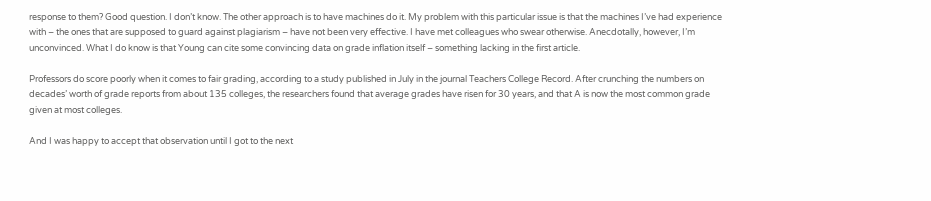response to them? Good question. I don’t know. The other approach is to have machines do it. My problem with this particular issue is that the machines I’ve had experience with – the ones that are supposed to guard against plagiarism – have not been very effective. I have met colleagues who swear otherwise. Anecdotally, however, I’m unconvinced. What I do know is that Young can cite some convincing data on grade inflation itself – something lacking in the first article.

Professors do score poorly when it comes to fair grading, according to a study published in July in the journal Teachers College Record. After crunching the numbers on decades’ worth of grade reports from about 135 colleges, the researchers found that average grades have risen for 30 years, and that A is now the most common grade given at most colleges.

And I was happy to accept that observation until I got to the next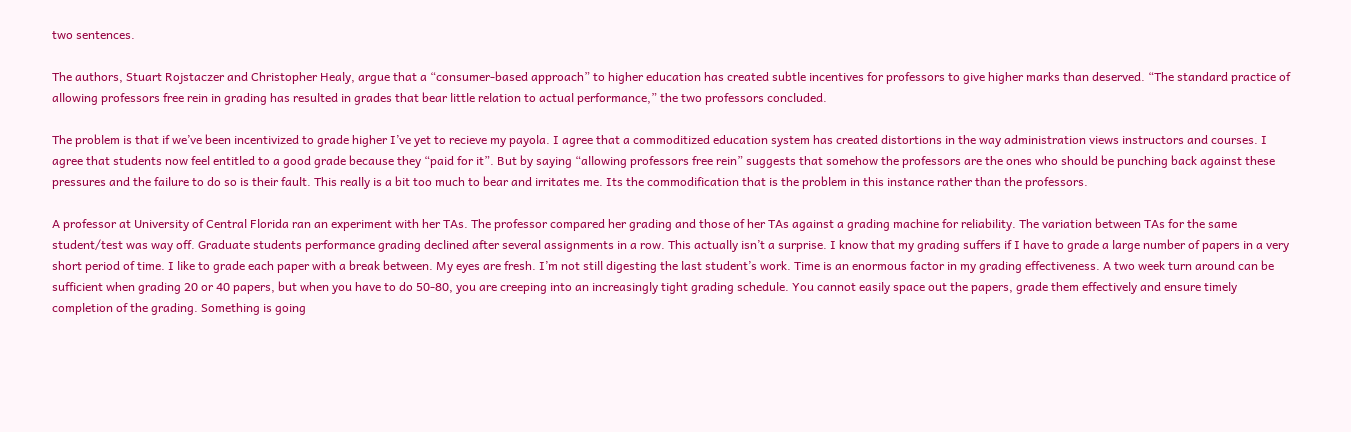two sentences.

The authors, Stuart Rojstaczer and Christopher Healy, argue that a “consumer-based approach” to higher education has created subtle incentives for professors to give higher marks than deserved. “The standard practice of allowing professors free rein in grading has resulted in grades that bear little relation to actual performance,” the two professors concluded.

The problem is that if we’ve been incentivized to grade higher I’ve yet to recieve my payola. I agree that a commoditized education system has created distortions in the way administration views instructors and courses. I agree that students now feel entitled to a good grade because they “paid for it”. But by saying “allowing professors free rein” suggests that somehow the professors are the ones who should be punching back against these pressures and the failure to do so is their fault. This really is a bit too much to bear and irritates me. Its the commodification that is the problem in this instance rather than the professors.

A professor at University of Central Florida ran an experiment with her TAs. The professor compared her grading and those of her TAs against a grading machine for reliability. The variation between TAs for the same student/test was way off. Graduate students performance grading declined after several assignments in a row. This actually isn’t a surprise. I know that my grading suffers if I have to grade a large number of papers in a very short period of time. I like to grade each paper with a break between. My eyes are fresh. I’m not still digesting the last student’s work. Time is an enormous factor in my grading effectiveness. A two week turn around can be sufficient when grading 20 or 40 papers, but when you have to do 50-80, you are creeping into an increasingly tight grading schedule. You cannot easily space out the papers, grade them effectively and ensure timely completion of the grading. Something is going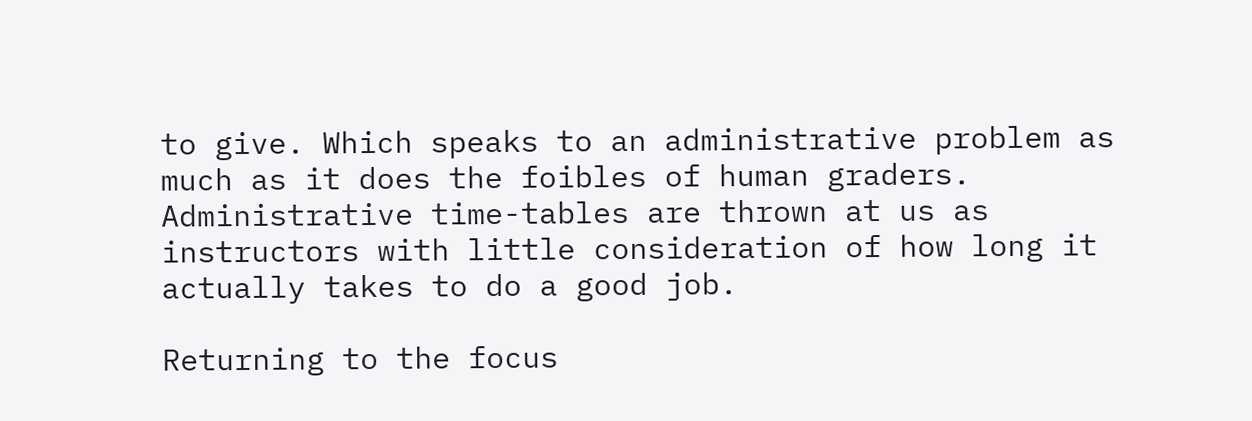to give. Which speaks to an administrative problem as much as it does the foibles of human graders. Administrative time-tables are thrown at us as instructors with little consideration of how long it actually takes to do a good job.

Returning to the focus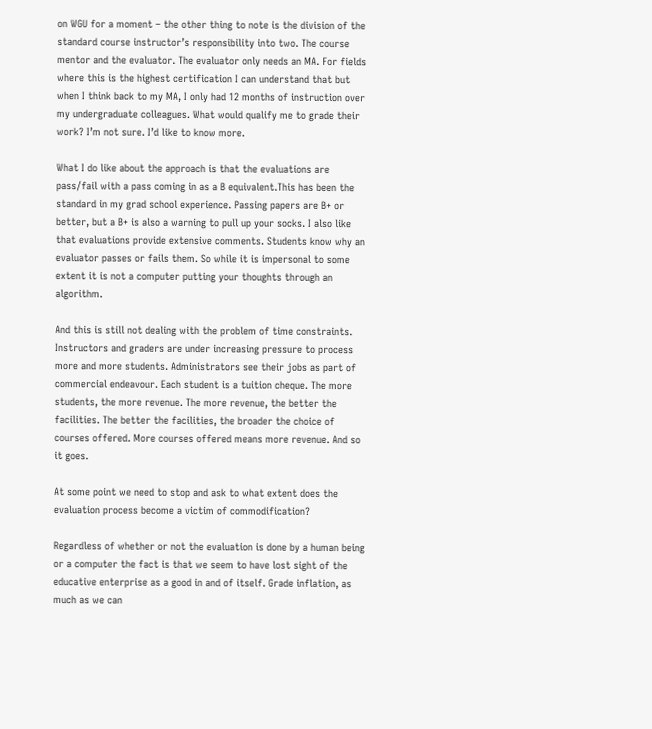on WGU for a moment – the other thing to note is the division of the standard course instructor’s responsibility into two. The course mentor and the evaluator. The evaluator only needs an MA. For fields where this is the highest certification I can understand that but when I think back to my MA, I only had 12 months of instruction over my undergraduate colleagues. What would qualify me to grade their work? I’m not sure. I’d like to know more.

What I do like about the approach is that the evaluations are pass/fail with a pass coming in as a B equivalent.This has been the standard in my grad school experience. Passing papers are B+ or better, but a B+ is also a warning to pull up your socks. I also like that evaluations provide extensive comments. Students know why an evaluator passes or fails them. So while it is impersonal to some extent it is not a computer putting your thoughts through an algorithm.

And this is still not dealing with the problem of time constraints. Instructors and graders are under increasing pressure to process more and more students. Administrators see their jobs as part of commercial endeavour. Each student is a tuition cheque. The more students, the more revenue. The more revenue, the better the facilities. The better the facilities, the broader the choice of courses offered. More courses offered means more revenue. And so it goes.

At some point we need to stop and ask to what extent does the evaluation process become a victim of commodification?

Regardless of whether or not the evaluation is done by a human being or a computer the fact is that we seem to have lost sight of the educative enterprise as a good in and of itself. Grade inflation, as much as we can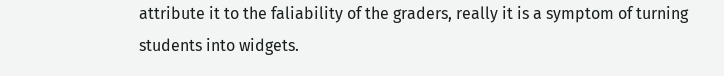attribute it to the faliability of the graders, really it is a symptom of turning students into widgets.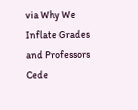via Why We Inflate Grades and Professors Cede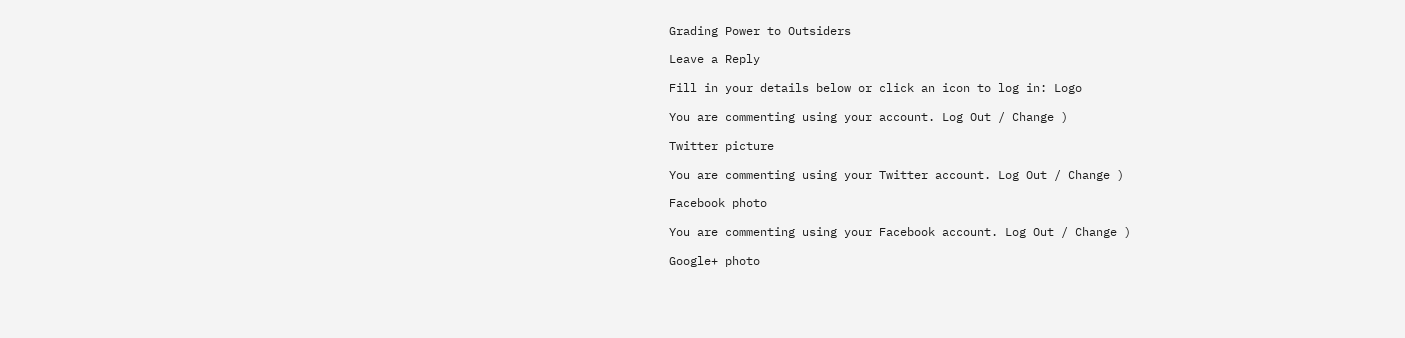Grading Power to Outsiders

Leave a Reply

Fill in your details below or click an icon to log in: Logo

You are commenting using your account. Log Out / Change )

Twitter picture

You are commenting using your Twitter account. Log Out / Change )

Facebook photo

You are commenting using your Facebook account. Log Out / Change )

Google+ photo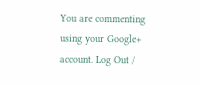You are commenting using your Google+ account. Log Out /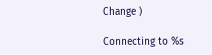Change )

Connecting to %s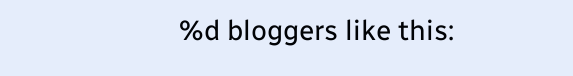%d bloggers like this: